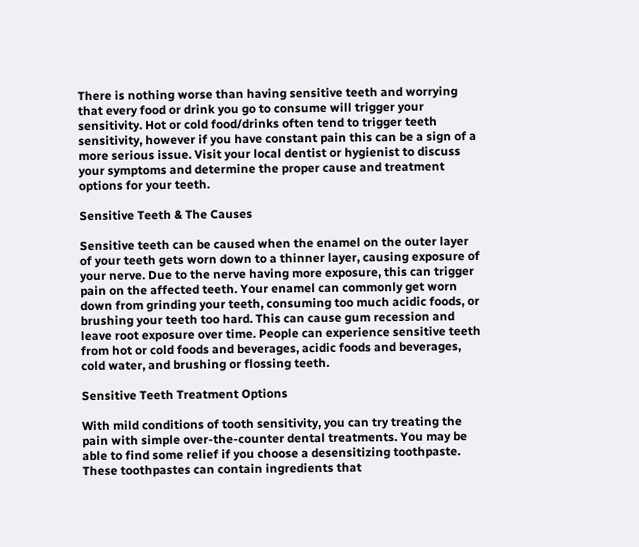There is nothing worse than having sensitive teeth and worrying that every food or drink you go to consume will trigger your sensitivity. Hot or cold food/drinks often tend to trigger teeth sensitivity, however if you have constant pain this can be a sign of a more serious issue. Visit your local dentist or hygienist to discuss your symptoms and determine the proper cause and treatment options for your teeth.

Sensitive Teeth & The Causes

Sensitive teeth can be caused when the enamel on the outer layer of your teeth gets worn down to a thinner layer, causing exposure of your nerve. Due to the nerve having more exposure, this can trigger pain on the affected teeth. Your enamel can commonly get worn down from grinding your teeth, consuming too much acidic foods, or brushing your teeth too hard. This can cause gum recession and leave root exposure over time. People can experience sensitive teeth from hot or cold foods and beverages, acidic foods and beverages, cold water, and brushing or flossing teeth.

Sensitive Teeth Treatment Options

With mild conditions of tooth sensitivity, you can try treating the pain with simple over-the-counter dental treatments. You may be able to find some relief if you choose a desensitizing toothpaste. These toothpastes can contain ingredients that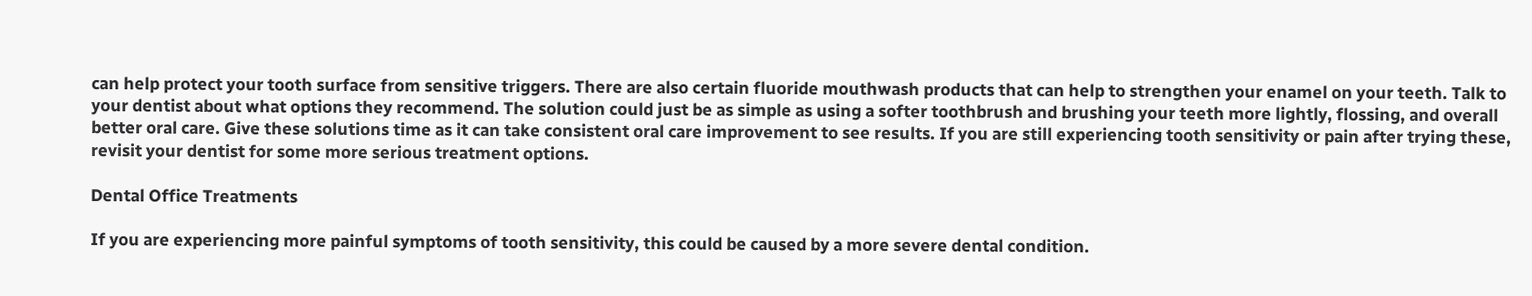can help protect your tooth surface from sensitive triggers. There are also certain fluoride mouthwash products that can help to strengthen your enamel on your teeth. Talk to your dentist about what options they recommend. The solution could just be as simple as using a softer toothbrush and brushing your teeth more lightly, flossing, and overall better oral care. Give these solutions time as it can take consistent oral care improvement to see results. If you are still experiencing tooth sensitivity or pain after trying these, revisit your dentist for some more serious treatment options.

Dental Office Treatments

If you are experiencing more painful symptoms of tooth sensitivity, this could be caused by a more severe dental condition.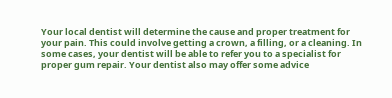Your local dentist will determine the cause and proper treatment for your pain. This could involve getting a crown, a filling, or a cleaning. In some cases, your dentist will be able to refer you to a specialist for proper gum repair. Your dentist also may offer some advice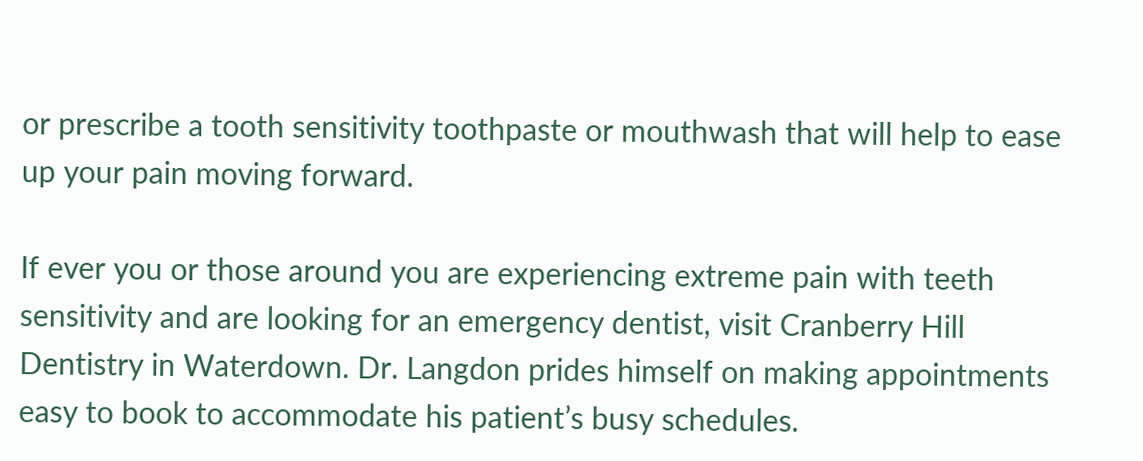or prescribe a tooth sensitivity toothpaste or mouthwash that will help to ease up your pain moving forward.

If ever you or those around you are experiencing extreme pain with teeth sensitivity and are looking for an emergency dentist, visit Cranberry Hill Dentistry in Waterdown. Dr. Langdon prides himself on making appointments easy to book to accommodate his patient’s busy schedules.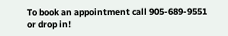To book an appointment call 905-689-9551 or drop in!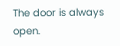The door is always open.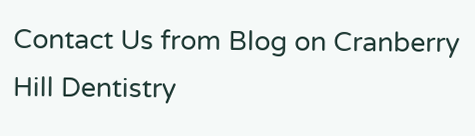Contact Us from Blog on Cranberry Hill Dentistry